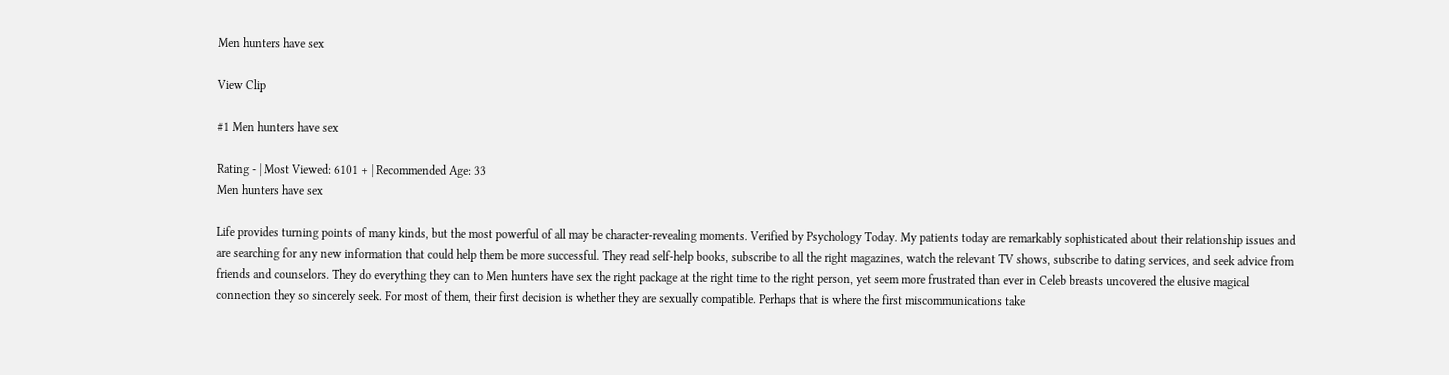Men hunters have sex

View Clip

#1 Men hunters have sex

Rating - | Most Viewed: 6101 + | Recommended Age: 33
Men hunters have sex

Life provides turning points of many kinds, but the most powerful of all may be character-revealing moments. Verified by Psychology Today. My patients today are remarkably sophisticated about their relationship issues and are searching for any new information that could help them be more successful. They read self-help books, subscribe to all the right magazines, watch the relevant TV shows, subscribe to dating services, and seek advice from friends and counselors. They do everything they can to Men hunters have sex the right package at the right time to the right person, yet seem more frustrated than ever in Celeb breasts uncovered the elusive magical connection they so sincerely seek. For most of them, their first decision is whether they are sexually compatible. Perhaps that is where the first miscommunications take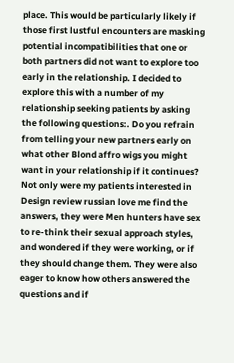place. This would be particularly likely if those first lustful encounters are masking potential incompatibilities that one or both partners did not want to explore too early in the relationship. I decided to explore this with a number of my relationship seeking patients by asking the following questions:. Do you refrain from telling your new partners early on what other Blond affro wigs you might want in your relationship if it continues? Not only were my patients interested in Design review russian love me find the answers, they were Men hunters have sex to re-think their sexual approach styles, and wondered if they were working, or if they should change them. They were also eager to know how others answered the questions and if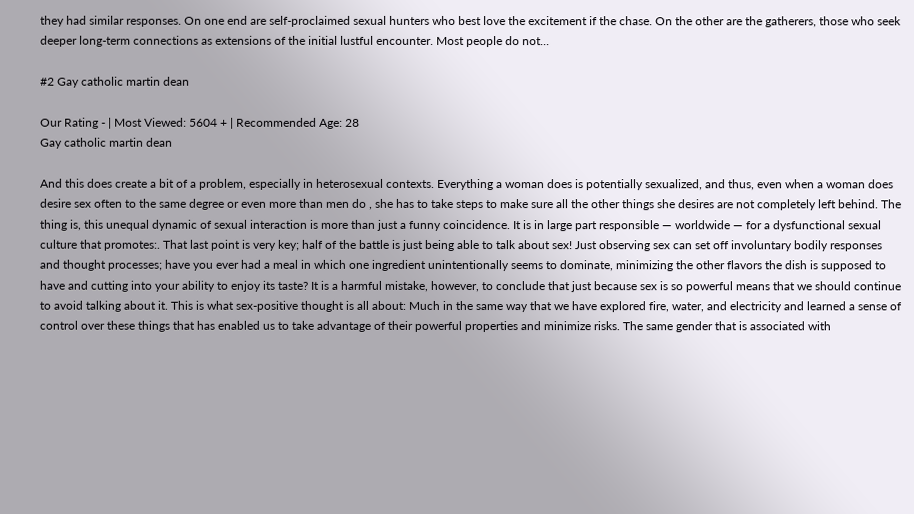they had similar responses. On one end are self-proclaimed sexual hunters who best love the excitement if the chase. On the other are the gatherers, those who seek deeper long-term connections as extensions of the initial lustful encounter. Most people do not...

#2 Gay catholic martin dean

Our Rating - | Most Viewed: 5604 + | Recommended Age: 28
Gay catholic martin dean

And this does create a bit of a problem, especially in heterosexual contexts. Everything a woman does is potentially sexualized, and thus, even when a woman does desire sex often to the same degree or even more than men do , she has to take steps to make sure all the other things she desires are not completely left behind. The thing is, this unequal dynamic of sexual interaction is more than just a funny coincidence. It is in large part responsible — worldwide — for a dysfunctional sexual culture that promotes:. That last point is very key; half of the battle is just being able to talk about sex! Just observing sex can set off involuntary bodily responses and thought processes; have you ever had a meal in which one ingredient unintentionally seems to dominate, minimizing the other flavors the dish is supposed to have and cutting into your ability to enjoy its taste? It is a harmful mistake, however, to conclude that just because sex is so powerful means that we should continue to avoid talking about it. This is what sex-positive thought is all about: Much in the same way that we have explored fire, water, and electricity and learned a sense of control over these things that has enabled us to take advantage of their powerful properties and minimize risks. The same gender that is associated with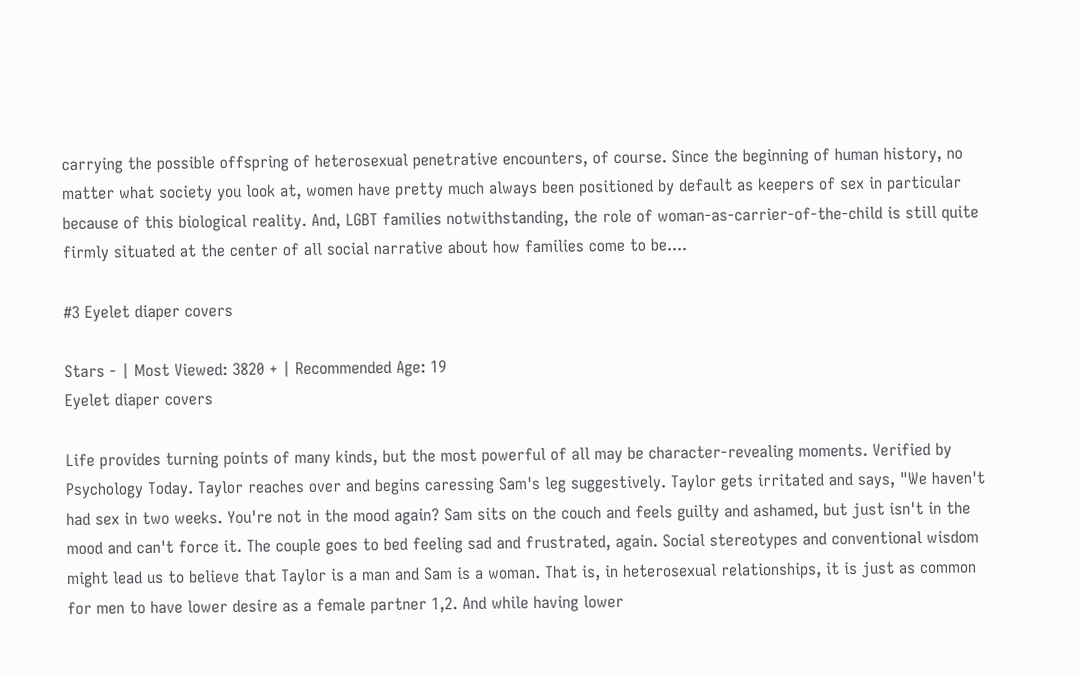carrying the possible offspring of heterosexual penetrative encounters, of course. Since the beginning of human history, no matter what society you look at, women have pretty much always been positioned by default as keepers of sex in particular because of this biological reality. And, LGBT families notwithstanding, the role of woman-as-carrier-of-the-child is still quite firmly situated at the center of all social narrative about how families come to be....

#3 Eyelet diaper covers

Stars - | Most Viewed: 3820 + | Recommended Age: 19
Eyelet diaper covers

Life provides turning points of many kinds, but the most powerful of all may be character-revealing moments. Verified by Psychology Today. Taylor reaches over and begins caressing Sam's leg suggestively. Taylor gets irritated and says, "We haven't had sex in two weeks. You're not in the mood again? Sam sits on the couch and feels guilty and ashamed, but just isn't in the mood and can't force it. The couple goes to bed feeling sad and frustrated, again. Social stereotypes and conventional wisdom might lead us to believe that Taylor is a man and Sam is a woman. That is, in heterosexual relationships, it is just as common for men to have lower desire as a female partner 1,2. And while having lower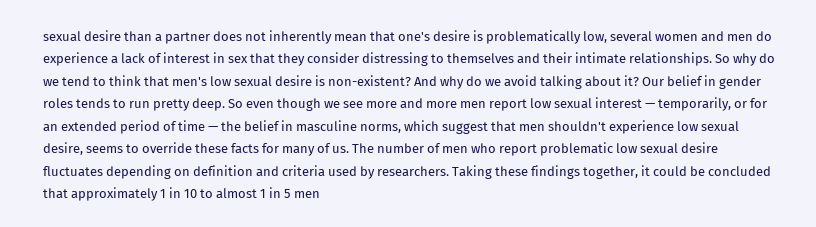sexual desire than a partner does not inherently mean that one's desire is problematically low, several women and men do experience a lack of interest in sex that they consider distressing to themselves and their intimate relationships. So why do we tend to think that men's low sexual desire is non-existent? And why do we avoid talking about it? Our belief in gender roles tends to run pretty deep. So even though we see more and more men report low sexual interest — temporarily, or for an extended period of time — the belief in masculine norms, which suggest that men shouldn't experience low sexual desire, seems to override these facts for many of us. The number of men who report problematic low sexual desire fluctuates depending on definition and criteria used by researchers. Taking these findings together, it could be concluded that approximately 1 in 10 to almost 1 in 5 men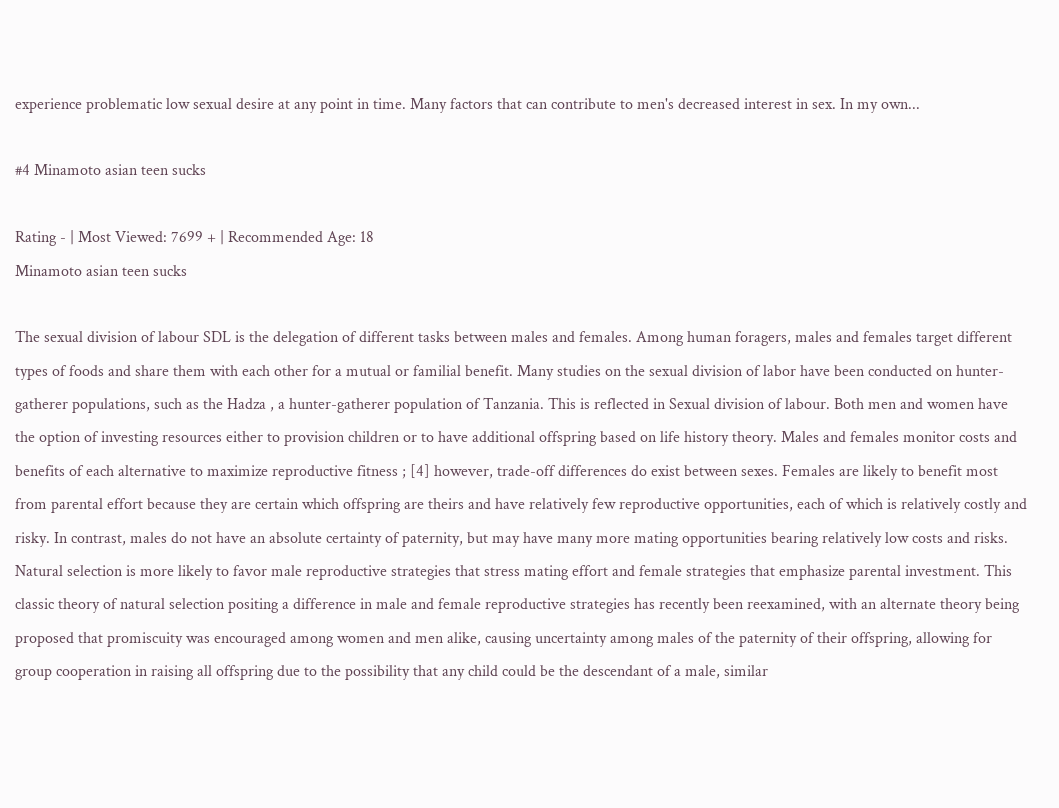experience problematic low sexual desire at any point in time. Many factors that can contribute to men's decreased interest in sex. In my own...

#4 Minamoto asian teen sucks

Rating - | Most Viewed: 7699 + | Recommended Age: 18
Minamoto asian teen sucks

The sexual division of labour SDL is the delegation of different tasks between males and females. Among human foragers, males and females target different types of foods and share them with each other for a mutual or familial benefit. Many studies on the sexual division of labor have been conducted on hunter-gatherer populations, such as the Hadza , a hunter-gatherer population of Tanzania. This is reflected in Sexual division of labour. Both men and women have the option of investing resources either to provision children or to have additional offspring based on life history theory. Males and females monitor costs and benefits of each alternative to maximize reproductive fitness ; [4] however, trade-off differences do exist between sexes. Females are likely to benefit most from parental effort because they are certain which offspring are theirs and have relatively few reproductive opportunities, each of which is relatively costly and risky. In contrast, males do not have an absolute certainty of paternity, but may have many more mating opportunities bearing relatively low costs and risks. Natural selection is more likely to favor male reproductive strategies that stress mating effort and female strategies that emphasize parental investment. This classic theory of natural selection positing a difference in male and female reproductive strategies has recently been reexamined, with an alternate theory being proposed that promiscuity was encouraged among women and men alike, causing uncertainty among males of the paternity of their offspring, allowing for group cooperation in raising all offspring due to the possibility that any child could be the descendant of a male, similar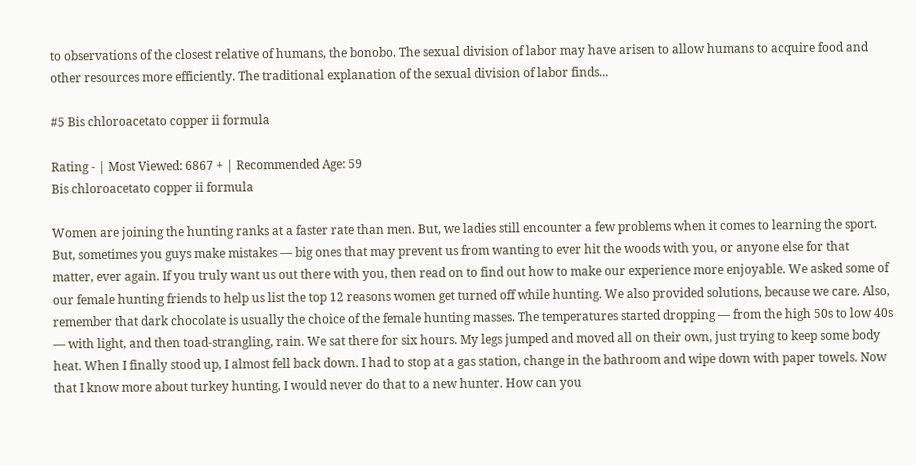to observations of the closest relative of humans, the bonobo. The sexual division of labor may have arisen to allow humans to acquire food and other resources more efficiently. The traditional explanation of the sexual division of labor finds...

#5 Bis chloroacetato copper ii formula

Rating - | Most Viewed: 6867 + | Recommended Age: 59
Bis chloroacetato copper ii formula

Women are joining the hunting ranks at a faster rate than men. But, we ladies still encounter a few problems when it comes to learning the sport. But, sometimes you guys make mistakes — big ones that may prevent us from wanting to ever hit the woods with you, or anyone else for that matter, ever again. If you truly want us out there with you, then read on to find out how to make our experience more enjoyable. We asked some of our female hunting friends to help us list the top 12 reasons women get turned off while hunting. We also provided solutions, because we care. Also, remember that dark chocolate is usually the choice of the female hunting masses. The temperatures started dropping — from the high 50s to low 40s — with light, and then toad-strangling, rain. We sat there for six hours. My legs jumped and moved all on their own, just trying to keep some body heat. When I finally stood up, I almost fell back down. I had to stop at a gas station, change in the bathroom and wipe down with paper towels. Now that I know more about turkey hunting, I would never do that to a new hunter. How can you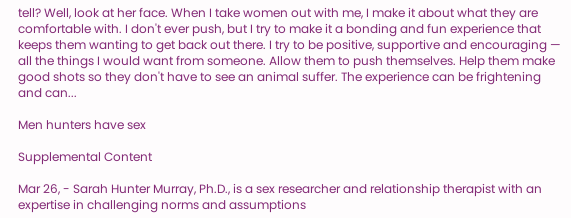tell? Well, look at her face. When I take women out with me, I make it about what they are comfortable with. I don't ever push, but I try to make it a bonding and fun experience that keeps them wanting to get back out there. I try to be positive, supportive and encouraging — all the things I would want from someone. Allow them to push themselves. Help them make good shots so they don't have to see an animal suffer. The experience can be frightening and can...

Men hunters have sex

Supplemental Content

Mar 26, - Sarah Hunter Murray, Ph.D., is a sex researcher and relationship therapist with an expertise in challenging norms and assumptions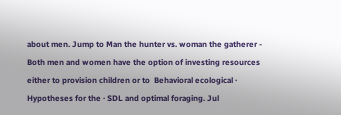about men. Jump to Man the hunter vs. woman the gatherer - Both men and women have the option of investing resources either to provision children or to  Behavioral ecological · Hypotheses for the · SDL and optimal foraging. Jul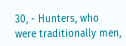30, - Hunters, who were traditionally men,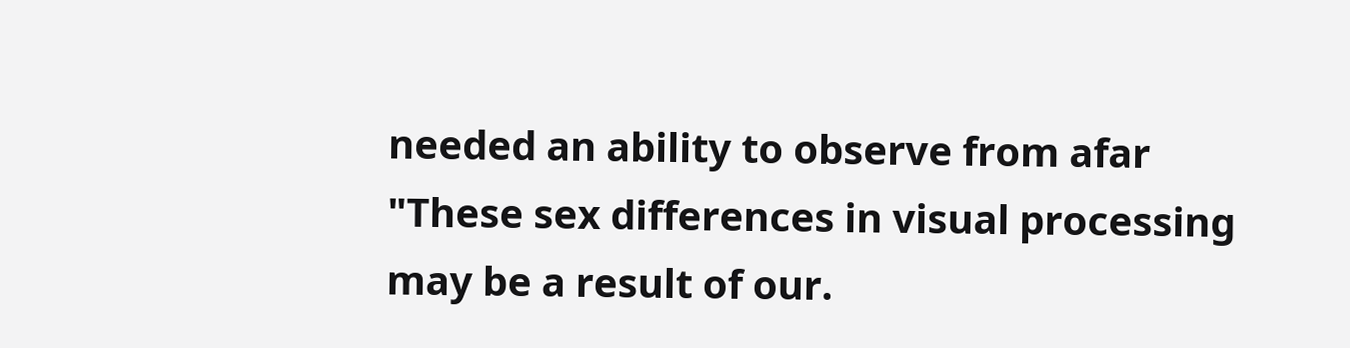needed an ability to observe from afar "These sex differences in visual processing may be a result of our.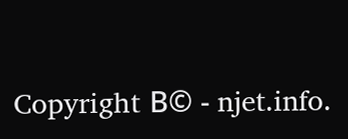Copyright В© - njet.info.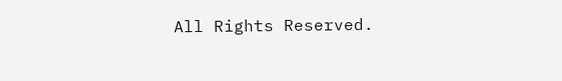All Rights Reserved.